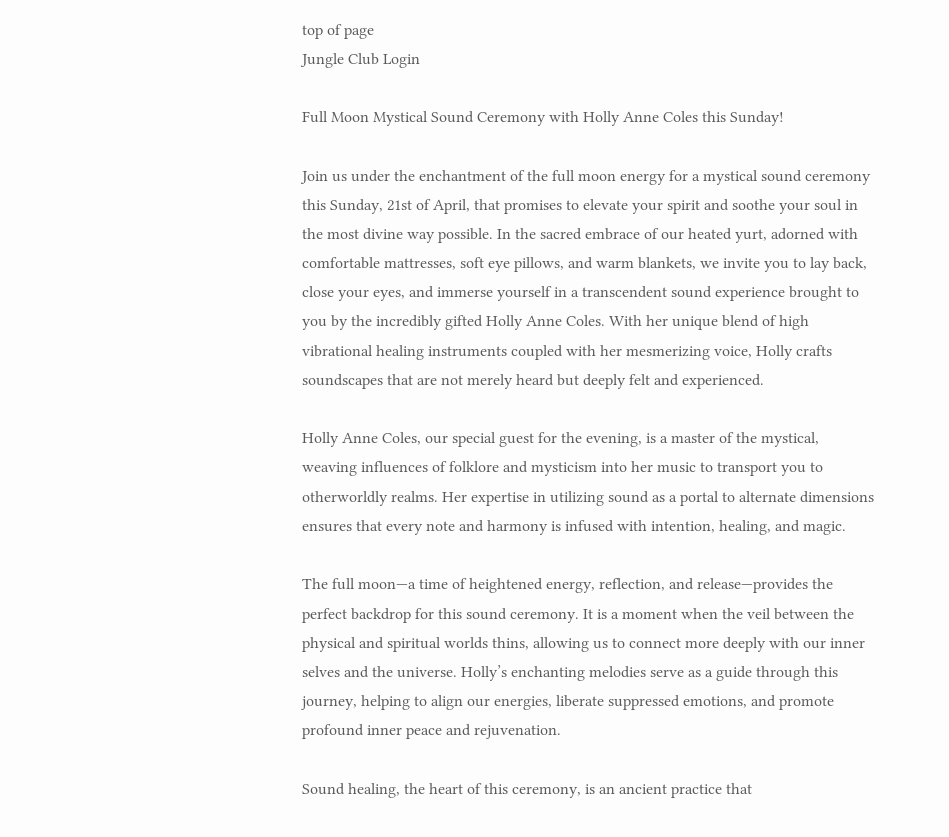top of page
Jungle Club Login

Full Moon Mystical Sound Ceremony with Holly Anne Coles this Sunday!

Join us under the enchantment of the full moon energy for a mystical sound ceremony this Sunday, 21st of April, that promises to elevate your spirit and soothe your soul in the most divine way possible. In the sacred embrace of our heated yurt, adorned with comfortable mattresses, soft eye pillows, and warm blankets, we invite you to lay back, close your eyes, and immerse yourself in a transcendent sound experience brought to you by the incredibly gifted Holly Anne Coles. With her unique blend of high vibrational healing instruments coupled with her mesmerizing voice, Holly crafts soundscapes that are not merely heard but deeply felt and experienced.

Holly Anne Coles, our special guest for the evening, is a master of the mystical, weaving influences of folklore and mysticism into her music to transport you to otherworldly realms. Her expertise in utilizing sound as a portal to alternate dimensions ensures that every note and harmony is infused with intention, healing, and magic.

The full moon—a time of heightened energy, reflection, and release—provides the perfect backdrop for this sound ceremony. It is a moment when the veil between the physical and spiritual worlds thins, allowing us to connect more deeply with our inner selves and the universe. Holly’s enchanting melodies serve as a guide through this journey, helping to align our energies, liberate suppressed emotions, and promote profound inner peace and rejuvenation.

Sound healing, the heart of this ceremony, is an ancient practice that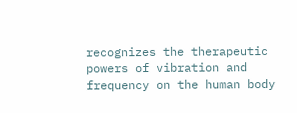recognizes the therapeutic powers of vibration and frequency on the human body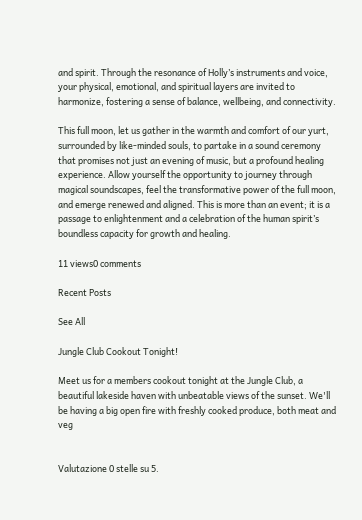and spirit. Through the resonance of Holly’s instruments and voice, your physical, emotional, and spiritual layers are invited to harmonize, fostering a sense of balance, wellbeing, and connectivity.

This full moon, let us gather in the warmth and comfort of our yurt, surrounded by like-minded souls, to partake in a sound ceremony that promises not just an evening of music, but a profound healing experience. Allow yourself the opportunity to journey through magical soundscapes, feel the transformative power of the full moon, and emerge renewed and aligned. This is more than an event; it is a passage to enlightenment and a celebration of the human spirit’s boundless capacity for growth and healing.

11 views0 comments

Recent Posts

See All

Jungle Club Cookout Tonight!

Meet us for a members cookout tonight at the Jungle Club, a beautiful lakeside haven with unbeatable views of the sunset. We'll be having a big open fire with freshly cooked produce, both meat and veg


Valutazione 0 stelle su 5.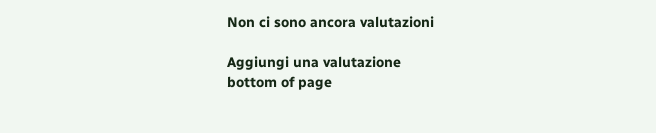Non ci sono ancora valutazioni

Aggiungi una valutazione
bottom of page